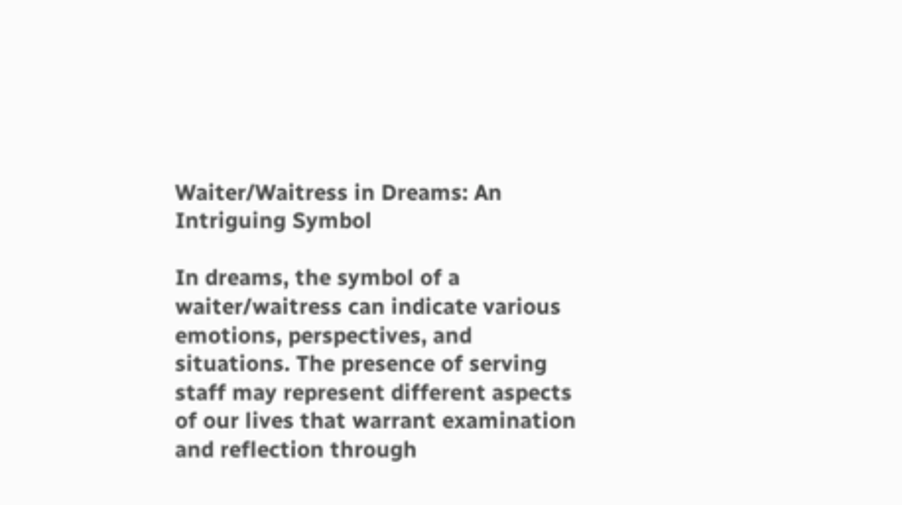Waiter/Waitress in Dreams: An Intriguing Symbol

In dreams, the symbol of a waiter/waitress can indicate various emotions, perspectives, and situations. The presence of serving staff may represent different aspects of our lives that warrant examination and reflection through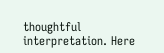thoughtful interpretation. Here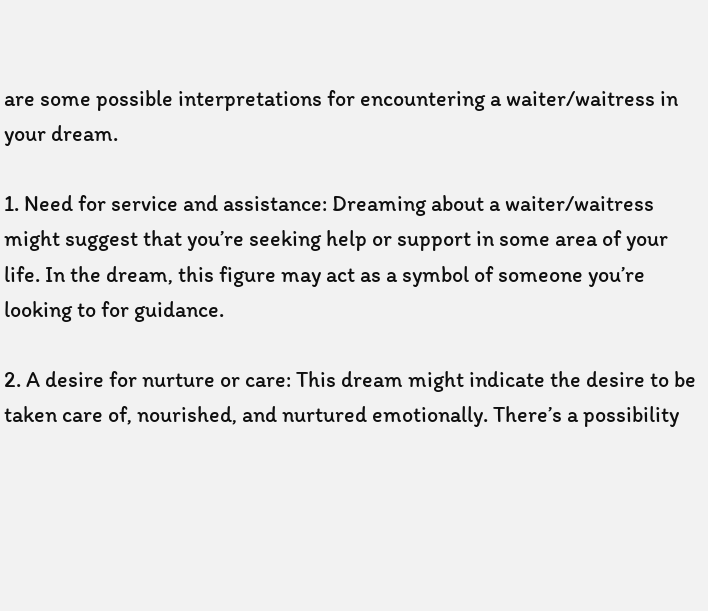are some possible interpretations for encountering a waiter/waitress in your dream.

1. Need for service and assistance: Dreaming about a waiter/waitress might suggest that you’re seeking help or support in some area of your life. In the dream, this figure may act as a symbol of someone you’re looking to for guidance.

2. A desire for nurture or care: This dream might indicate the desire to be taken care of, nourished, and nurtured emotionally. There’s a possibility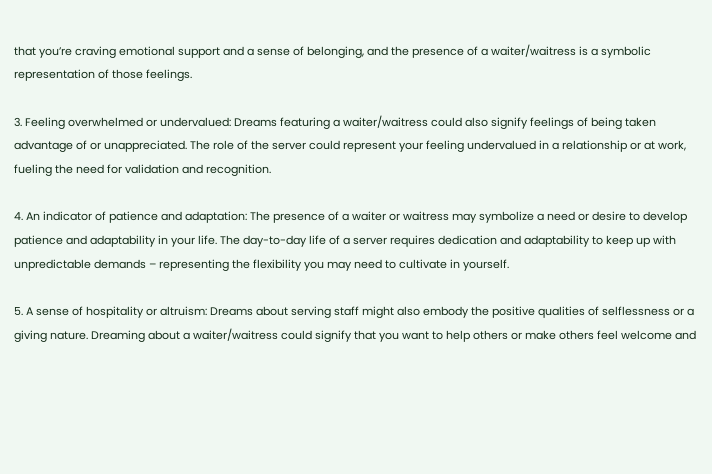that you’re craving emotional support and a sense of belonging, and the presence of a waiter/waitress is a symbolic representation of those feelings.

3. Feeling overwhelmed or undervalued: Dreams featuring a waiter/waitress could also signify feelings of being taken advantage of or unappreciated. The role of the server could represent your feeling undervalued in a relationship or at work, fueling the need for validation and recognition.

4. An indicator of patience and adaptation: The presence of a waiter or waitress may symbolize a need or desire to develop patience and adaptability in your life. The day-to-day life of a server requires dedication and adaptability to keep up with unpredictable demands – representing the flexibility you may need to cultivate in yourself.

5. A sense of hospitality or altruism: Dreams about serving staff might also embody the positive qualities of selflessness or a giving nature. Dreaming about a waiter/waitress could signify that you want to help others or make others feel welcome and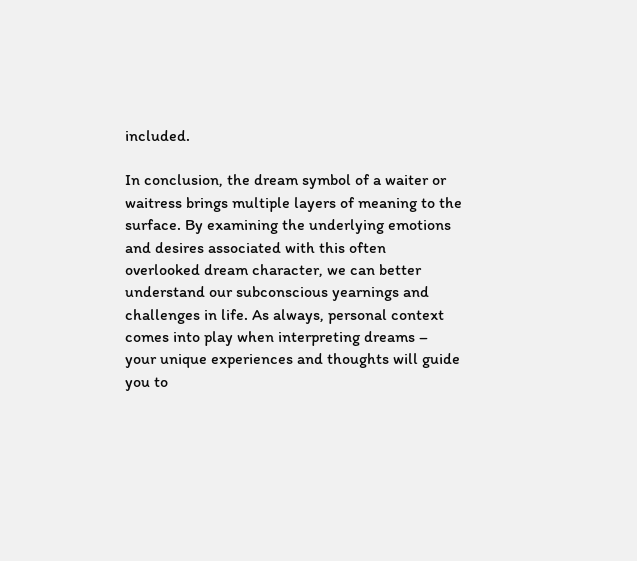included.

In conclusion, the dream symbol of a waiter or waitress brings multiple layers of meaning to the surface. By examining the underlying emotions and desires associated with this often overlooked dream character, we can better understand our subconscious yearnings and challenges in life. As always, personal context comes into play when interpreting dreams – your unique experiences and thoughts will guide you to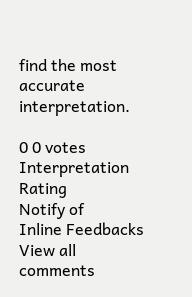find the most accurate interpretation.

0 0 votes
Interpretation Rating
Notify of
Inline Feedbacks
View all comments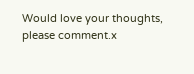Would love your thoughts, please comment.x